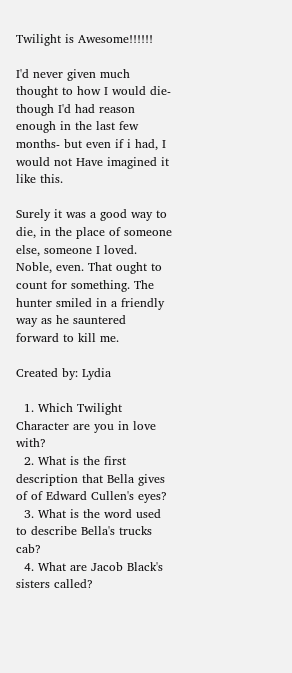Twilight is Awesome!!!!!!

I'd never given much thought to how I would die- though I'd had reason enough in the last few months- but even if i had, I would not Have imagined it like this.

Surely it was a good way to die, in the place of someone else, someone I loved. Noble, even. That ought to count for something. The hunter smiled in a friendly way as he sauntered forward to kill me.

Created by: Lydia

  1. Which Twilight Character are you in love with?
  2. What is the first description that Bella gives of of Edward Cullen's eyes?
  3. What is the word used to describe Bella's trucks cab?
  4. What are Jacob Black's sisters called?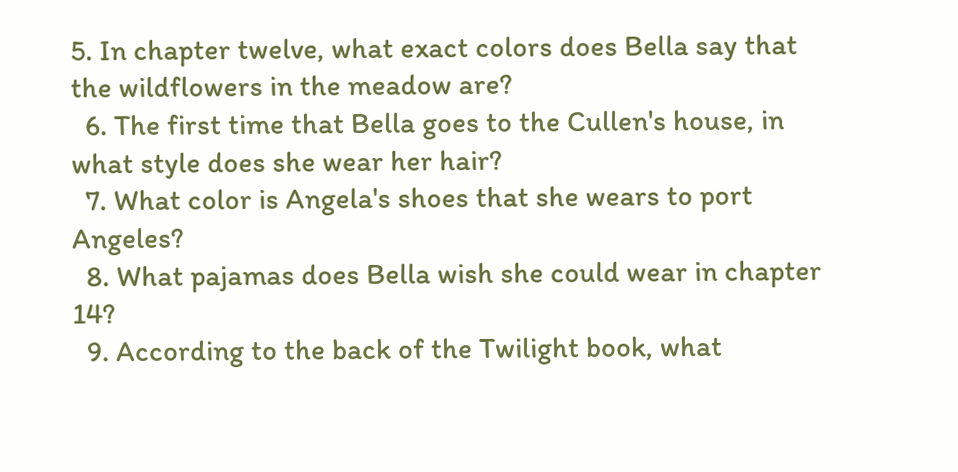5. In chapter twelve, what exact colors does Bella say that the wildflowers in the meadow are?
  6. The first time that Bella goes to the Cullen's house, in what style does she wear her hair?
  7. What color is Angela's shoes that she wears to port Angeles?
  8. What pajamas does Bella wish she could wear in chapter 14?
  9. According to the back of the Twilight book, what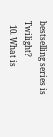bestselling series is Twilight?
  10. What is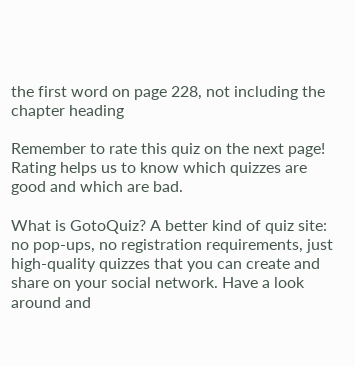the first word on page 228, not including the chapter heading

Remember to rate this quiz on the next page!
Rating helps us to know which quizzes are good and which are bad.

What is GotoQuiz? A better kind of quiz site: no pop-ups, no registration requirements, just high-quality quizzes that you can create and share on your social network. Have a look around and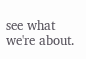see what we're about.